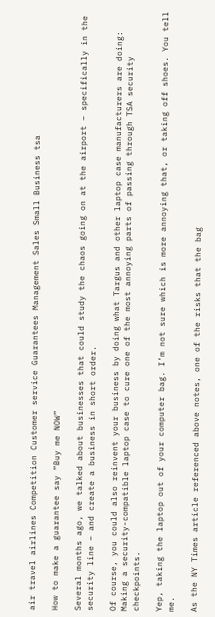air travel airlines Competition Customer service Guarantees Management Sales Small Business tsa

How to make a guarantee say “Buy me NOW”

Several months ago, we talked about businesses that could study the chaos going on at the airport – specifically in the security line – and create a business in short order.

Of course, you could also reinvent your business by doing what Targus and other laptop case manufacturers are doing: Making a security-compatible laptop case to cure one of the most annoying parts of passing through TSA security checkpoints.

Yep, taking the laptop out of your computer bag. I’m not sure which is more annoying that, or taking off shoes. You tell me.

As the NY Times article referenced above notes, one of the risks that the bag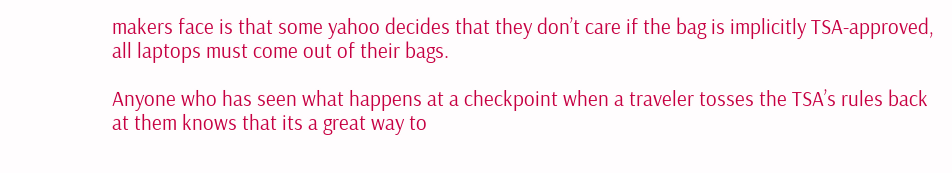makers face is that some yahoo decides that they don’t care if the bag is implicitly TSA-approved, all laptops must come out of their bags.

Anyone who has seen what happens at a checkpoint when a traveler tosses the TSA’s rules back at them knows that its a great way to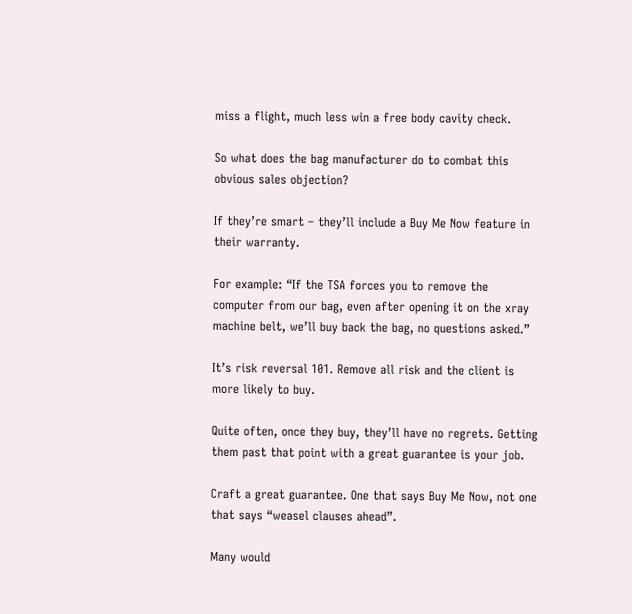miss a flight, much less win a free body cavity check.

So what does the bag manufacturer do to combat this obvious sales objection?

If they’re smart – they’ll include a Buy Me Now feature in their warranty.

For example: “If the TSA forces you to remove the computer from our bag, even after opening it on the xray machine belt, we’ll buy back the bag, no questions asked.”

It’s risk reversal 101. Remove all risk and the client is more likely to buy.

Quite often, once they buy, they’ll have no regrets. Getting them past that point with a great guarantee is your job.

Craft a great guarantee. One that says Buy Me Now, not one that says “weasel clauses ahead”.

Many would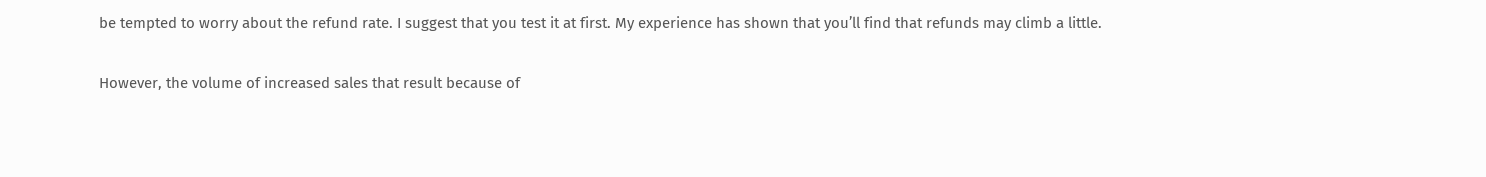be tempted to worry about the refund rate. I suggest that you test it at first. My experience has shown that you’ll find that refunds may climb a little.

However, the volume of increased sales that result because of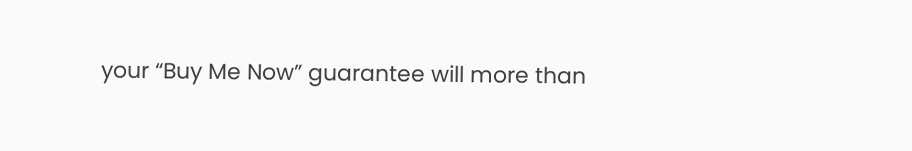your “Buy Me Now” guarantee will more than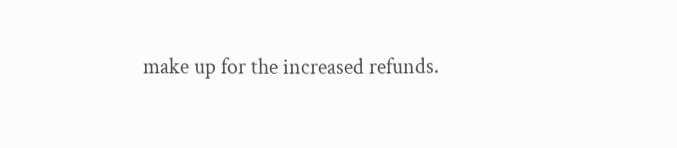make up for the increased refunds.